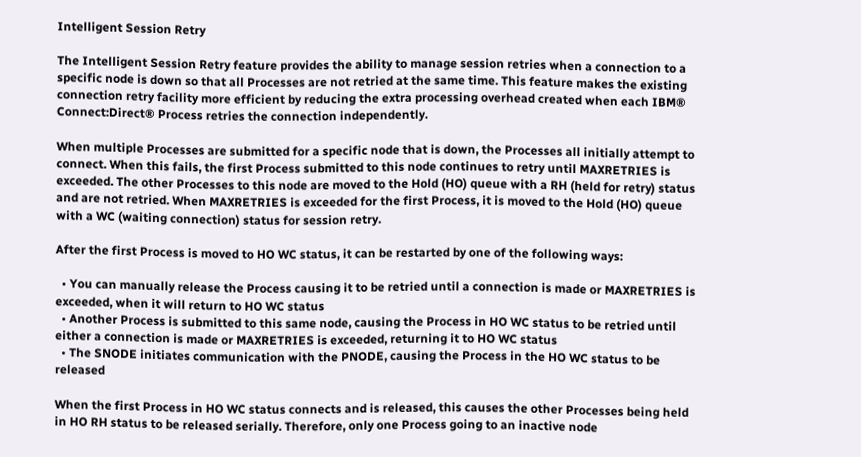Intelligent Session Retry

The Intelligent Session Retry feature provides the ability to manage session retries when a connection to a specific node is down so that all Processes are not retried at the same time. This feature makes the existing connection retry facility more efficient by reducing the extra processing overhead created when each IBM® Connect:Direct® Process retries the connection independently.

When multiple Processes are submitted for a specific node that is down, the Processes all initially attempt to connect. When this fails, the first Process submitted to this node continues to retry until MAXRETRIES is exceeded. The other Processes to this node are moved to the Hold (HO) queue with a RH (held for retry) status and are not retried. When MAXRETRIES is exceeded for the first Process, it is moved to the Hold (HO) queue with a WC (waiting connection) status for session retry.

After the first Process is moved to HO WC status, it can be restarted by one of the following ways:

  • You can manually release the Process causing it to be retried until a connection is made or MAXRETRIES is exceeded, when it will return to HO WC status
  • Another Process is submitted to this same node, causing the Process in HO WC status to be retried until either a connection is made or MAXRETRIES is exceeded, returning it to HO WC status
  • The SNODE initiates communication with the PNODE, causing the Process in the HO WC status to be released

When the first Process in HO WC status connects and is released, this causes the other Processes being held in HO RH status to be released serially. Therefore, only one Process going to an inactive node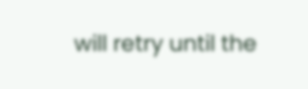will retry until the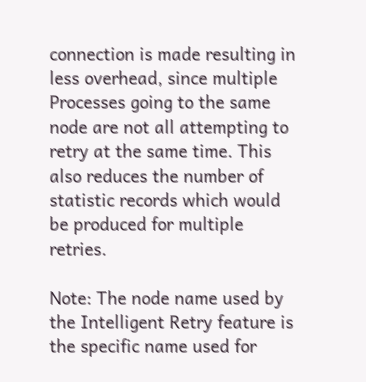connection is made resulting in less overhead, since multiple Processes going to the same node are not all attempting to retry at the same time. This also reduces the number of statistic records which would be produced for multiple retries.

Note: The node name used by the Intelligent Retry feature is the specific name used for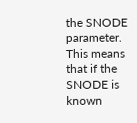the SNODE parameter. This means that if the SNODE is known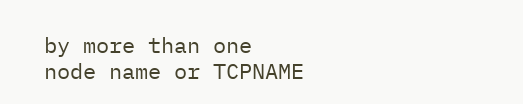by more than one node name or TCPNAME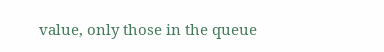value, only those in the queue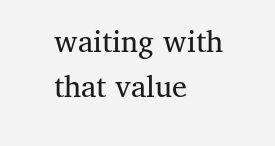waiting with that value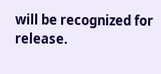will be recognized for release.